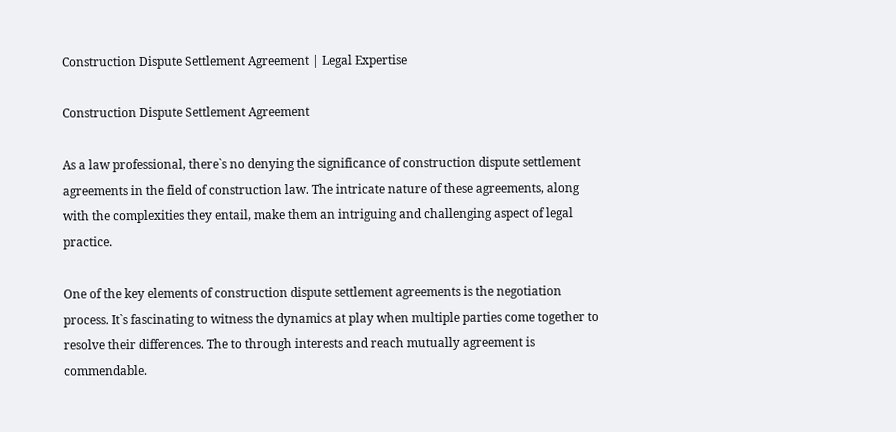Construction Dispute Settlement Agreement | Legal Expertise

Construction Dispute Settlement Agreement

As a law professional, there`s no denying the significance of construction dispute settlement agreements in the field of construction law. The intricate nature of these agreements, along with the complexities they entail, make them an intriguing and challenging aspect of legal practice.

One of the key elements of construction dispute settlement agreements is the negotiation process. It`s fascinating to witness the dynamics at play when multiple parties come together to resolve their differences. The to through interests and reach mutually agreement is commendable.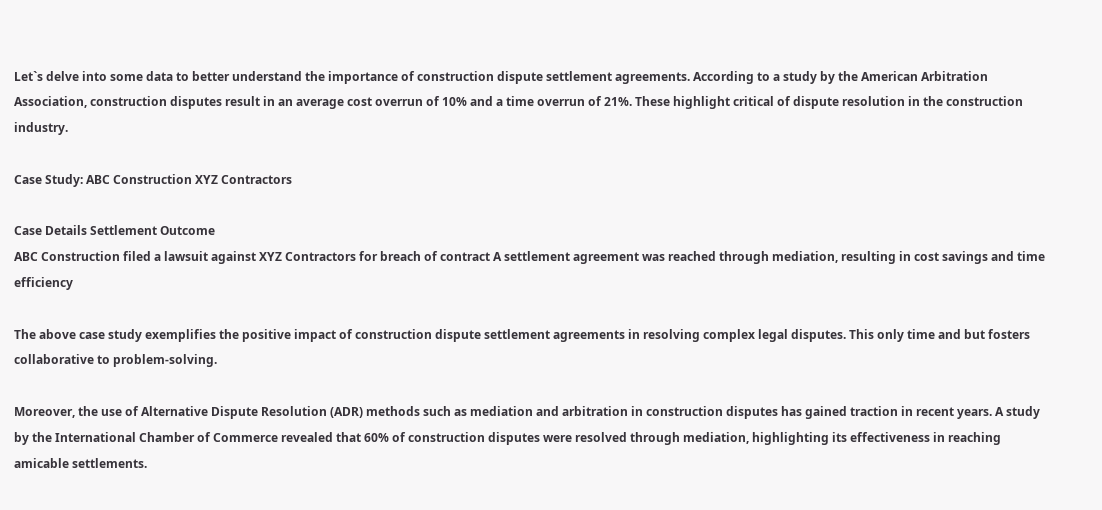Let`s delve into some data to better understand the importance of construction dispute settlement agreements. According to a study by the American Arbitration Association, construction disputes result in an average cost overrun of 10% and a time overrun of 21%. These highlight critical of dispute resolution in the construction industry.

Case Study: ABC Construction XYZ Contractors

Case Details Settlement Outcome
ABC Construction filed a lawsuit against XYZ Contractors for breach of contract A settlement agreement was reached through mediation, resulting in cost savings and time efficiency

The above case study exemplifies the positive impact of construction dispute settlement agreements in resolving complex legal disputes. This only time and but fosters collaborative to problem-solving.

Moreover, the use of Alternative Dispute Resolution (ADR) methods such as mediation and arbitration in construction disputes has gained traction in recent years. A study by the International Chamber of Commerce revealed that 60% of construction disputes were resolved through mediation, highlighting its effectiveness in reaching amicable settlements.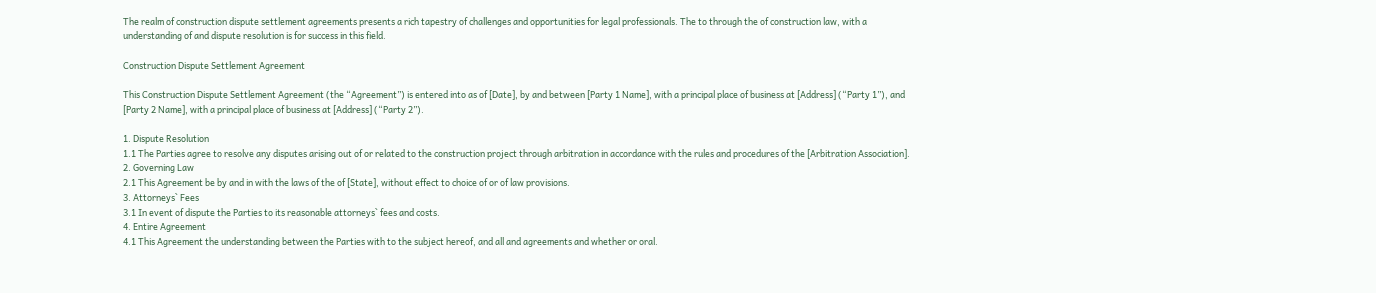The realm of construction dispute settlement agreements presents a rich tapestry of challenges and opportunities for legal professionals. The to through the of construction law, with a understanding of and dispute resolution is for success in this field.

Construction Dispute Settlement Agreement

This Construction Dispute Settlement Agreement (the “Agreement”) is entered into as of [Date], by and between [Party 1 Name], with a principal place of business at [Address] (“Party 1”), and [Party 2 Name], with a principal place of business at [Address] (“Party 2”).

1. Dispute Resolution
1.1 The Parties agree to resolve any disputes arising out of or related to the construction project through arbitration in accordance with the rules and procedures of the [Arbitration Association].
2. Governing Law
2.1 This Agreement be by and in with the laws of the of [State], without effect to choice of or of law provisions.
3. Attorneys` Fees
3.1 In event of dispute the Parties to its reasonable attorneys` fees and costs.
4. Entire Agreement
4.1 This Agreement the understanding between the Parties with to the subject hereof, and all and agreements and whether or oral.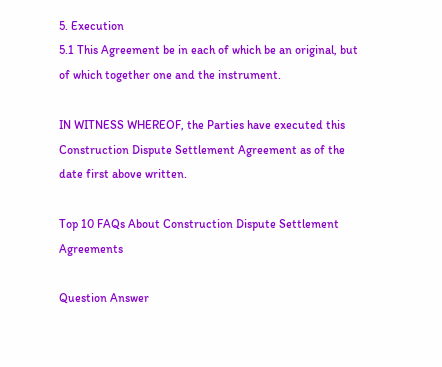5. Execution
5.1 This Agreement be in each of which be an original, but of which together one and the instrument.

IN WITNESS WHEREOF, the Parties have executed this Construction Dispute Settlement Agreement as of the date first above written.

Top 10 FAQs About Construction Dispute Settlement Agreements

Question Answer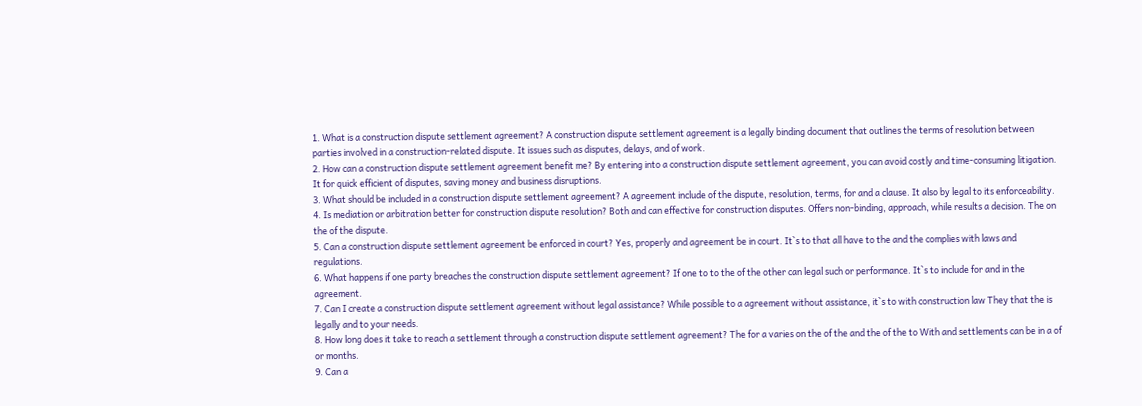1. What is a construction dispute settlement agreement? A construction dispute settlement agreement is a legally binding document that outlines the terms of resolution between parties involved in a construction-related dispute. It issues such as disputes, delays, and of work.
2. How can a construction dispute settlement agreement benefit me? By entering into a construction dispute settlement agreement, you can avoid costly and time-consuming litigation. It for quick efficient of disputes, saving money and business disruptions.
3. What should be included in a construction dispute settlement agreement? A agreement include of the dispute, resolution, terms, for and a clause. It also by legal to its enforceability.
4. Is mediation or arbitration better for construction dispute resolution? Both and can effective for construction disputes. Offers non-binding, approach, while results a decision. The on the of the dispute.
5. Can a construction dispute settlement agreement be enforced in court? Yes, properly and agreement be in court. It`s to that all have to the and the complies with laws and regulations.
6. What happens if one party breaches the construction dispute settlement agreement? If one to to the of the other can legal such or performance. It`s to include for and in the agreement.
7. Can I create a construction dispute settlement agreement without legal assistance? While possible to a agreement without assistance, it`s to with construction law They that the is legally and to your needs.
8. How long does it take to reach a settlement through a construction dispute settlement agreement? The for a varies on the of the and the of the to With and settlements can be in a of or months.
9. Can a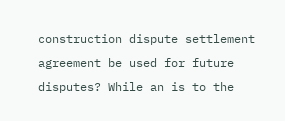construction dispute settlement agreement be used for future disputes? While an is to the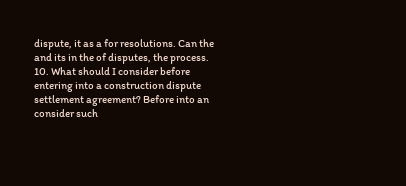dispute, it as a for resolutions. Can the and its in the of disputes, the process.
10. What should I consider before entering into a construction dispute settlement agreement? Before into an consider such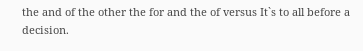the and of the other the for and the of versus It`s to all before a decision.